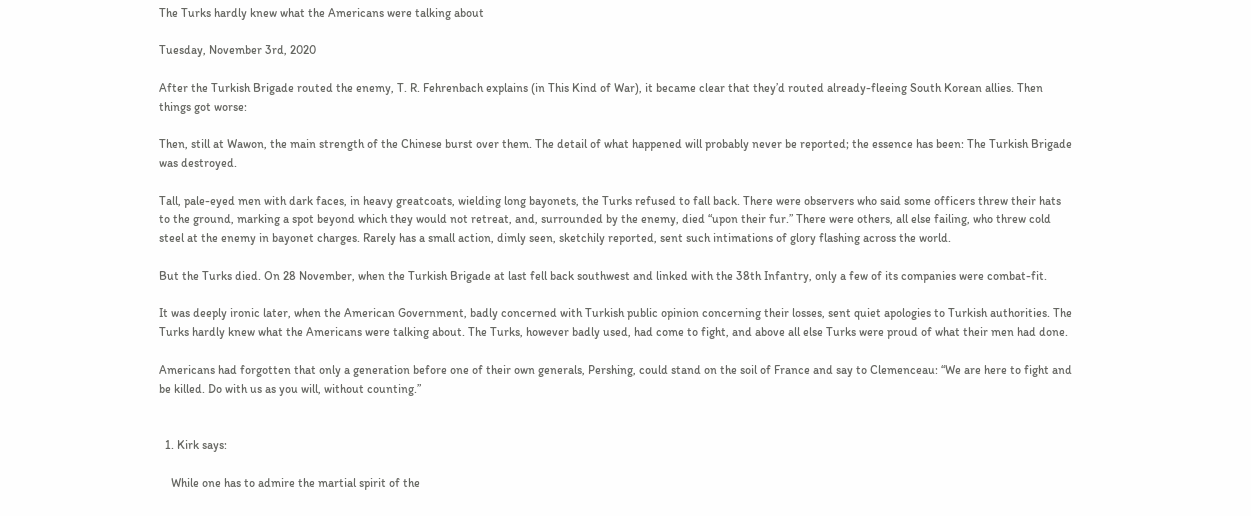The Turks hardly knew what the Americans were talking about

Tuesday, November 3rd, 2020

After the Turkish Brigade routed the enemy, T. R. Fehrenbach explains (in This Kind of War), it became clear that they’d routed already-fleeing South Korean allies. Then things got worse:

Then, still at Wawon, the main strength of the Chinese burst over them. The detail of what happened will probably never be reported; the essence has been: The Turkish Brigade was destroyed.

Tall, pale-eyed men with dark faces, in heavy greatcoats, wielding long bayonets, the Turks refused to fall back. There were observers who said some officers threw their hats to the ground, marking a spot beyond which they would not retreat, and, surrounded by the enemy, died “upon their fur.” There were others, all else failing, who threw cold steel at the enemy in bayonet charges. Rarely has a small action, dimly seen, sketchily reported, sent such intimations of glory flashing across the world.

But the Turks died. On 28 November, when the Turkish Brigade at last fell back southwest and linked with the 38th Infantry, only a few of its companies were combat-fit.

It was deeply ironic later, when the American Government, badly concerned with Turkish public opinion concerning their losses, sent quiet apologies to Turkish authorities. The Turks hardly knew what the Americans were talking about. The Turks, however badly used, had come to fight, and above all else Turks were proud of what their men had done.

Americans had forgotten that only a generation before one of their own generals, Pershing, could stand on the soil of France and say to Clemenceau: “We are here to fight and be killed. Do with us as you will, without counting.”


  1. Kirk says:

    While one has to admire the martial spirit of the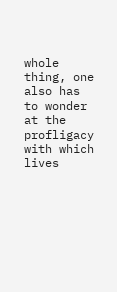whole thing, one also has to wonder at the profligacy with which lives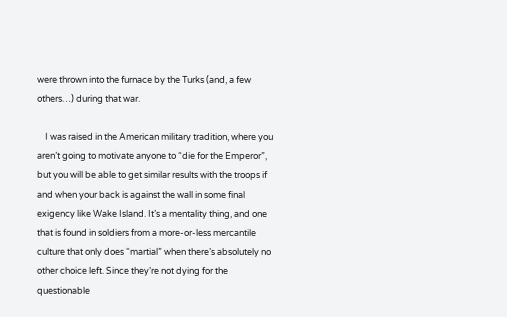were thrown into the furnace by the Turks (and, a few others…) during that war.

    I was raised in the American military tradition, where you aren’t going to motivate anyone to “die for the Emperor”, but you will be able to get similar results with the troops if and when your back is against the wall in some final exigency like Wake Island. It’s a mentality thing, and one that is found in soldiers from a more-or-less mercantile culture that only does “martial” when there’s absolutely no other choice left. Since they’re not dying for the questionable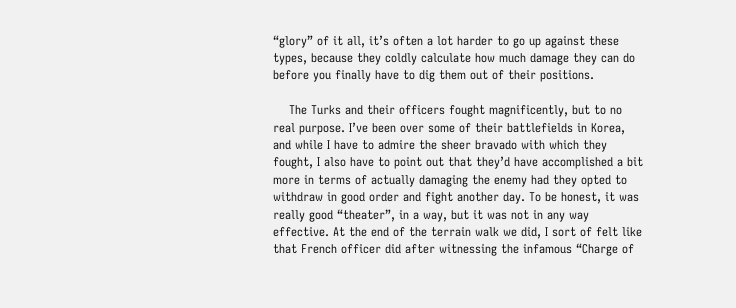“glory” of it all, it’s often a lot harder to go up against these types, because they coldly calculate how much damage they can do before you finally have to dig them out of their positions.

    The Turks and their officers fought magnificently, but to no real purpose. I’ve been over some of their battlefields in Korea, and while I have to admire the sheer bravado with which they fought, I also have to point out that they’d have accomplished a bit more in terms of actually damaging the enemy had they opted to withdraw in good order and fight another day. To be honest, it was really good “theater”, in a way, but it was not in any way effective. At the end of the terrain walk we did, I sort of felt like that French officer did after witnessing the infamous “Charge of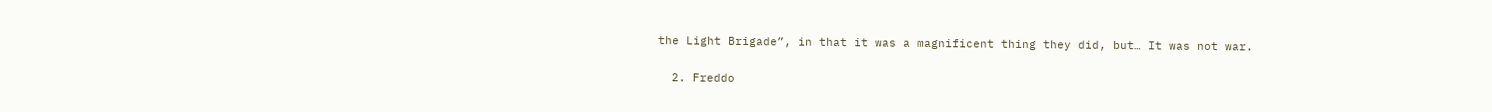the Light Brigade”, in that it was a magnificent thing they did, but… It was not war.

  2. Freddo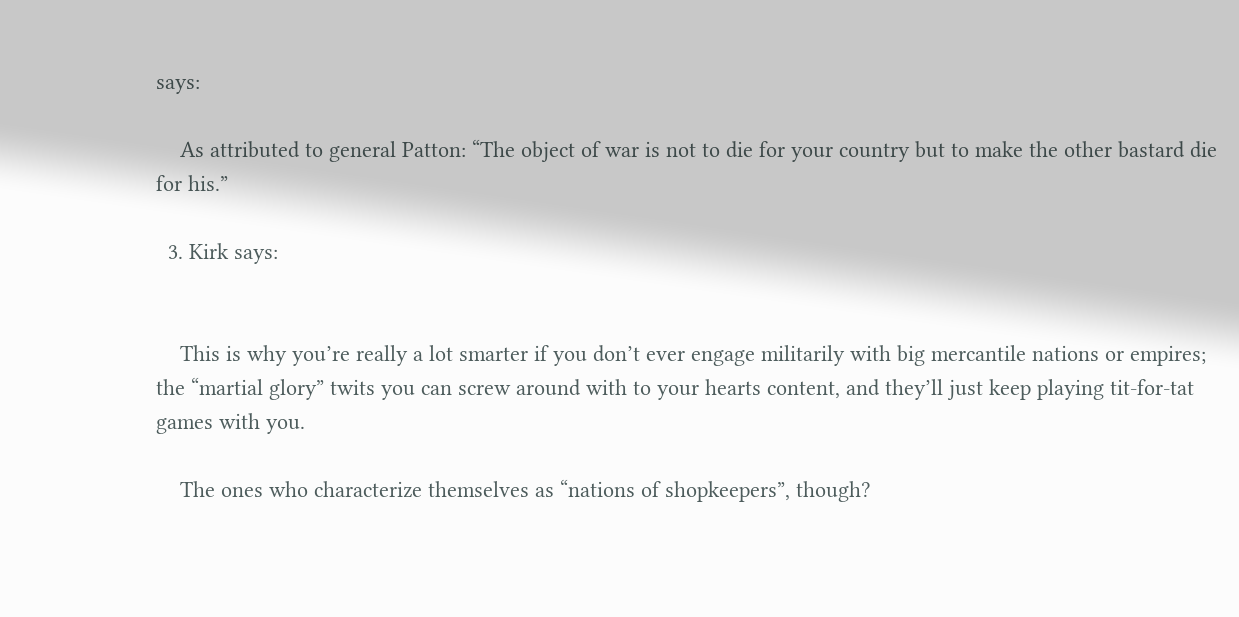says:

    As attributed to general Patton: “The object of war is not to die for your country but to make the other bastard die for his.”

  3. Kirk says:


    This is why you’re really a lot smarter if you don’t ever engage militarily with big mercantile nations or empires; the “martial glory” twits you can screw around with to your hearts content, and they’ll just keep playing tit-for-tat games with you.

    The ones who characterize themselves as “nations of shopkeepers”, though?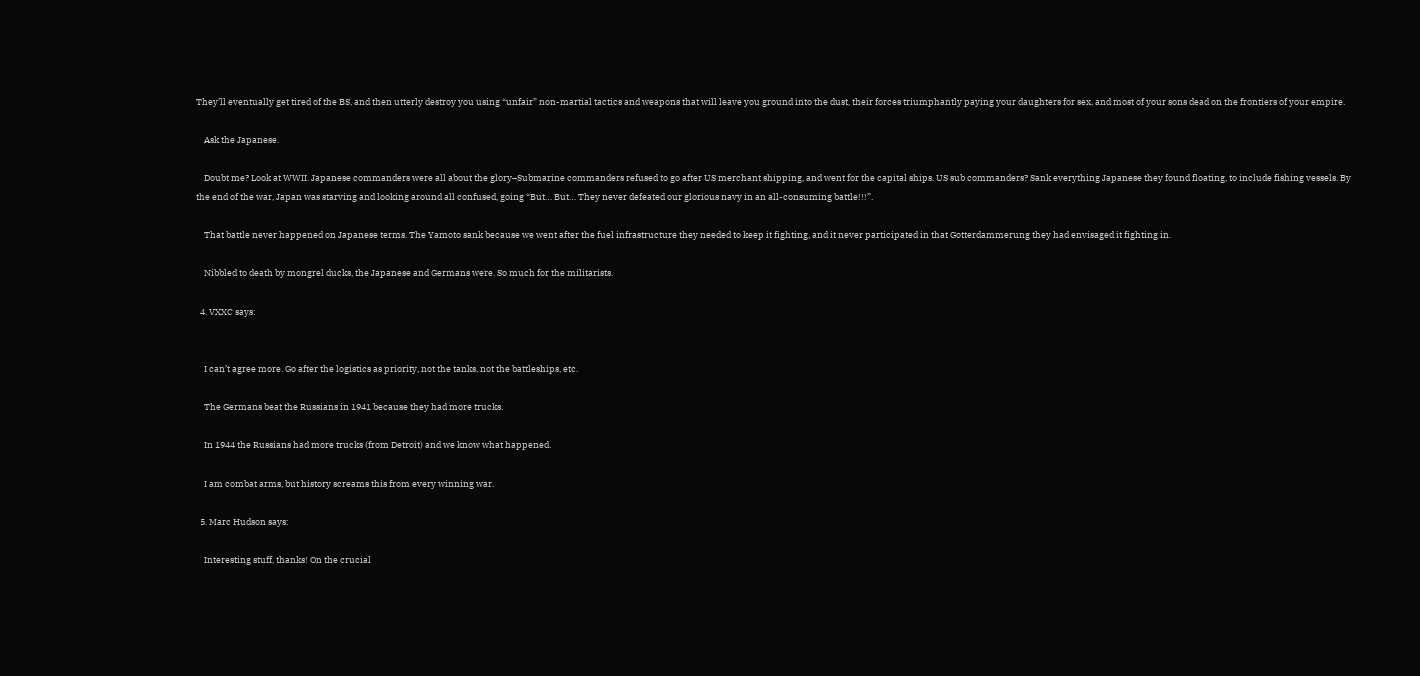They’ll eventually get tired of the BS, and then utterly destroy you using “unfair” non-martial tactics and weapons that will leave you ground into the dust, their forces triumphantly paying your daughters for sex, and most of your sons dead on the frontiers of your empire.

    Ask the Japanese.

    Doubt me? Look at WWII. Japanese commanders were all about the glory–Submarine commanders refused to go after US merchant shipping, and went for the capital ships. US sub commanders? Sank everything Japanese they found floating, to include fishing vessels. By the end of the war, Japan was starving and looking around all confused, going “But… But… They never defeated our glorious navy in an all-consuming battle!!!”.

    That battle never happened on Japanese terms. The Yamoto sank because we went after the fuel infrastructure they needed to keep it fighting, and it never participated in that Gotterdammerung they had envisaged it fighting in.

    Nibbled to death by mongrel ducks, the Japanese and Germans were. So much for the militarists.

  4. VXXC says:


    I can’t agree more. Go after the logistics as priority, not the tanks, not the battleships, etc.

    The Germans beat the Russians in 1941 because they had more trucks.

    In 1944 the Russians had more trucks (from Detroit) and we know what happened.

    I am combat arms, but history screams this from every winning war.

  5. Marc Hudson says:

    Interesting stuff, thanks! On the crucial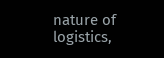nature of logistics,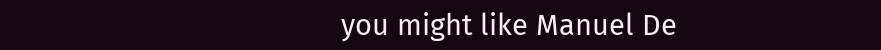you might like Manuel De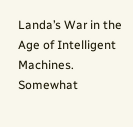Landa’s War in the Age of Intelligent Machines. Somewhat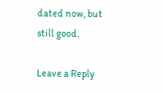dated now, but still good.

Leave a Reply